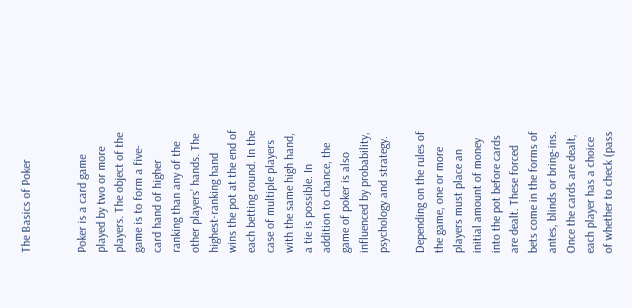The Basics of Poker


Poker is a card game played by two or more players. The object of the game is to form a five-card hand of higher ranking than any of the other players’ hands. The highest-ranking hand wins the pot at the end of each betting round. In the case of multiple players with the same high hand, a tie is possible. In addition to chance, the game of poker is also influenced by probability, psychology and strategy.

Depending on the rules of the game, one or more players must place an initial amount of money into the pot before cards are dealt. These forced bets come in the forms of antes, blinds or bring-ins. Once the cards are dealt, each player has a choice of whether to check (pass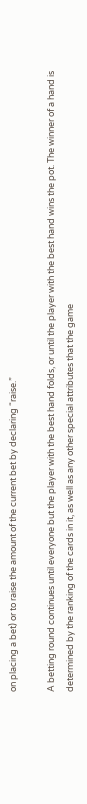on placing a bet) or to raise the amount of the current bet by declaring “raise.”

A betting round continues until everyone but the player with the best hand folds, or until the player with the best hand wins the pot. The winner of a hand is determined by the ranking of the cards in it, as well as any other special attributes that the game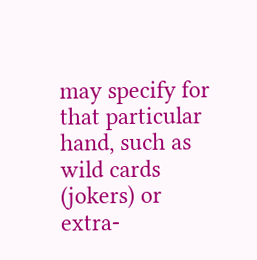may specify for that particular hand, such as wild cards (jokers) or extra-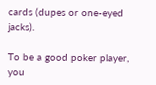cards (dupes or one-eyed jacks).

To be a good poker player, you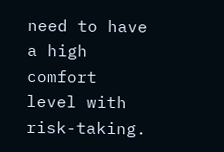need to have a high comfort level with risk-taking.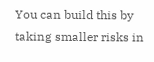You can build this by taking smaller risks in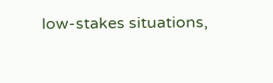low-stakes situations,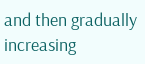and then gradually increasing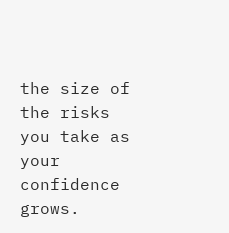the size of the risks you take as your confidence grows.